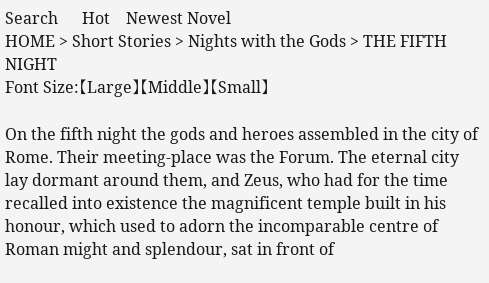Search      Hot    Newest Novel
HOME > Short Stories > Nights with the Gods > THE FIFTH NIGHT
Font Size:【Large】【Middle】【Small】

On the fifth night the gods and heroes assembled in the city of Rome. Their meeting-place was the Forum. The eternal city lay dormant around them, and Zeus, who had for the time recalled into existence the magnificent temple built in his honour, which used to adorn the incomparable centre of Roman might and splendour, sat in front of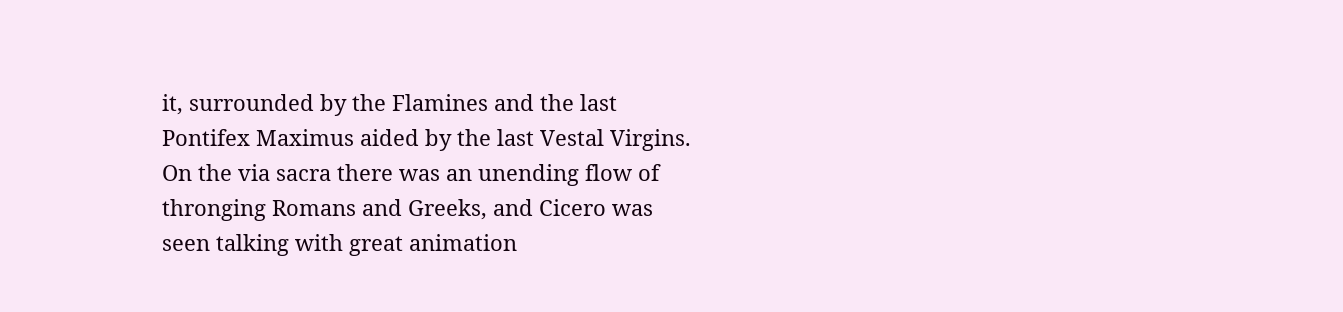it, surrounded by the Flamines and the last Pontifex Maximus aided by the last Vestal Virgins. On the via sacra there was an unending flow of thronging Romans and Greeks, and Cicero was seen talking with great animation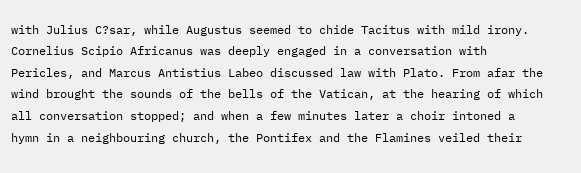with Julius C?sar, while Augustus seemed to chide Tacitus with mild irony. Cornelius Scipio Africanus was deeply engaged in a conversation with Pericles, and Marcus Antistius Labeo discussed law with Plato. From afar the wind brought the sounds of the bells of the Vatican, at the hearing of which all conversation stopped; and when a few minutes later a choir intoned a hymn in a neighbouring church, the Pontifex and the Flamines veiled their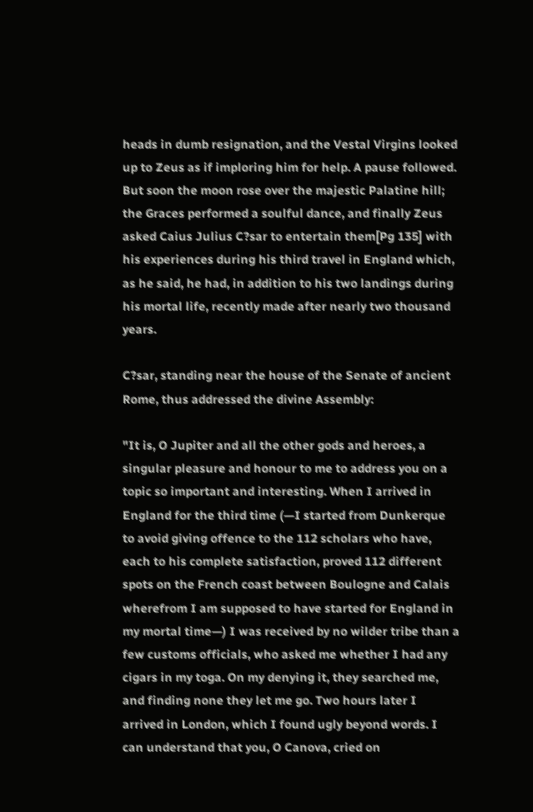heads in dumb resignation, and the Vestal Virgins looked up to Zeus as if imploring him for help. A pause followed. But soon the moon rose over the majestic Palatine hill; the Graces performed a soulful dance, and finally Zeus asked Caius Julius C?sar to entertain them[Pg 135] with his experiences during his third travel in England which, as he said, he had, in addition to his two landings during his mortal life, recently made after nearly two thousand years.

C?sar, standing near the house of the Senate of ancient Rome, thus addressed the divine Assembly:

"It is, O Jupiter and all the other gods and heroes, a singular pleasure and honour to me to address you on a topic so important and interesting. When I arrived in England for the third time (—I started from Dunkerque to avoid giving offence to the 112 scholars who have, each to his complete satisfaction, proved 112 different spots on the French coast between Boulogne and Calais wherefrom I am supposed to have started for England in my mortal time—) I was received by no wilder tribe than a few customs officials, who asked me whether I had any cigars in my toga. On my denying it, they searched me, and finding none they let me go. Two hours later I arrived in London, which I found ugly beyond words. I can understand that you, O Canova, cried on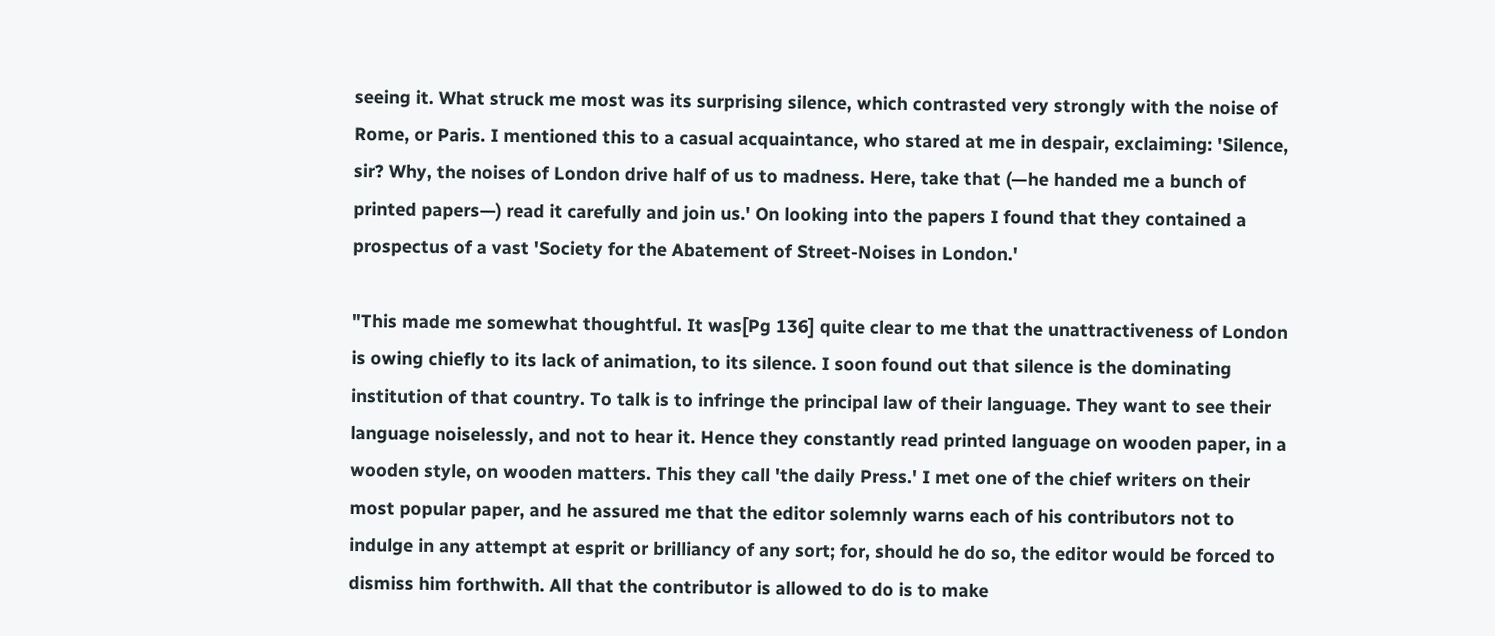seeing it. What struck me most was its surprising silence, which contrasted very strongly with the noise of Rome, or Paris. I mentioned this to a casual acquaintance, who stared at me in despair, exclaiming: 'Silence, sir? Why, the noises of London drive half of us to madness. Here, take that (—he handed me a bunch of printed papers—) read it carefully and join us.' On looking into the papers I found that they contained a prospectus of a vast 'Society for the Abatement of Street-Noises in London.'

"This made me somewhat thoughtful. It was[Pg 136] quite clear to me that the unattractiveness of London is owing chiefly to its lack of animation, to its silence. I soon found out that silence is the dominating institution of that country. To talk is to infringe the principal law of their language. They want to see their language noiselessly, and not to hear it. Hence they constantly read printed language on wooden paper, in a wooden style, on wooden matters. This they call 'the daily Press.' I met one of the chief writers on their most popular paper, and he assured me that the editor solemnly warns each of his contributors not to indulge in any attempt at esprit or brilliancy of any sort; for, should he do so, the editor would be forced to dismiss him forthwith. All that the contributor is allowed to do is to make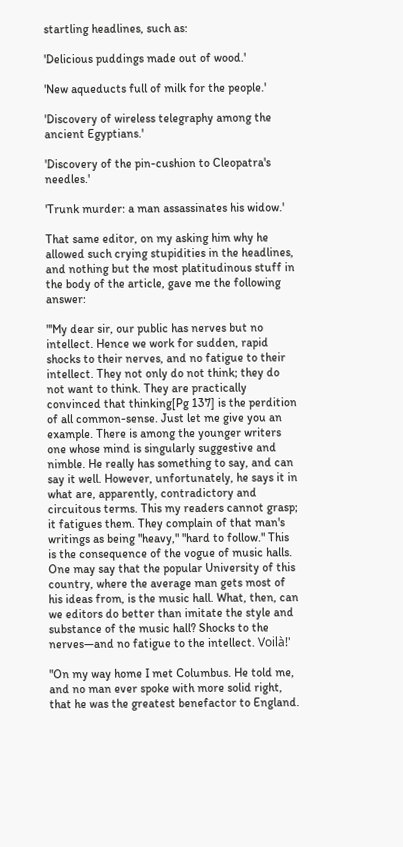startling headlines, such as:

'Delicious puddings made out of wood.'

'New aqueducts full of milk for the people.'

'Discovery of wireless telegraphy among the ancient Egyptians.'

'Discovery of the pin-cushion to Cleopatra's needles.'

'Trunk murder: a man assassinates his widow.'

That same editor, on my asking him why he allowed such crying stupidities in the headlines, and nothing but the most platitudinous stuff in the body of the article, gave me the following answer:

"'My dear sir, our public has nerves but no intellect. Hence we work for sudden, rapid shocks to their nerves, and no fatigue to their intellect. They not only do not think; they do not want to think. They are practically convinced that thinking[Pg 137] is the perdition of all common-sense. Just let me give you an example. There is among the younger writers one whose mind is singularly suggestive and nimble. He really has something to say, and can say it well. However, unfortunately, he says it in what are, apparently, contradictory and circuitous terms. This my readers cannot grasp; it fatigues them. They complain of that man's writings as being "heavy," "hard to follow." This is the consequence of the vogue of music halls. One may say that the popular University of this country, where the average man gets most of his ideas from, is the music hall. What, then, can we editors do better than imitate the style and substance of the music hall? Shocks to the nerves—and no fatigue to the intellect. Voilà!'

"On my way home I met Columbus. He told me, and no man ever spoke with more solid right, that he was the greatest benefactor to England.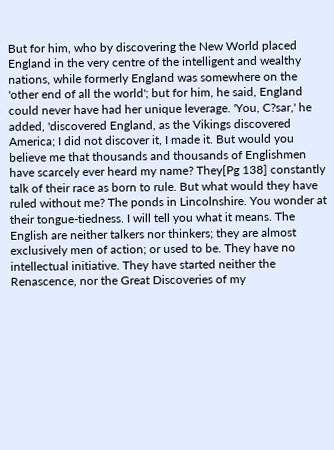But for him, who by discovering the New World placed England in the very centre of the intelligent and wealthy nations, while formerly England was somewhere on the 'other end of all the world'; but for him, he said, England could never have had her unique leverage. 'You, C?sar,' he added, 'discovered England, as the Vikings discovered America; I did not discover it, I made it. But would you believe me that thousands and thousands of Englishmen have scarcely ever heard my name? They[Pg 138] constantly talk of their race as born to rule. But what would they have ruled without me? The ponds in Lincolnshire. You wonder at their tongue-tiedness. I will tell you what it means. The English are neither talkers nor thinkers; they are almost exclusively men of action; or used to be. They have no intellectual initiative. They have started neither the Renascence, nor the Great Discoveries of my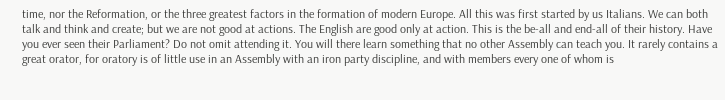time, nor the Reformation, or the three greatest factors in the formation of modern Europe. All this was first started by us Italians. We can both talk and think and create; but we are not good at actions. The English are good only at action. This is the be-all and end-all of their history. Have you ever seen their Parliament? Do not omit attending it. You will there learn something that no other Assembly can teach you. It rarely contains a great orator, for oratory is of little use in an Assembly with an iron party discipline, and with members every one of whom is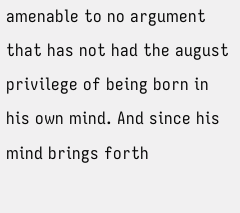amenable to no argument that has not had the august privilege of being born in his own mind. And since his mind brings forth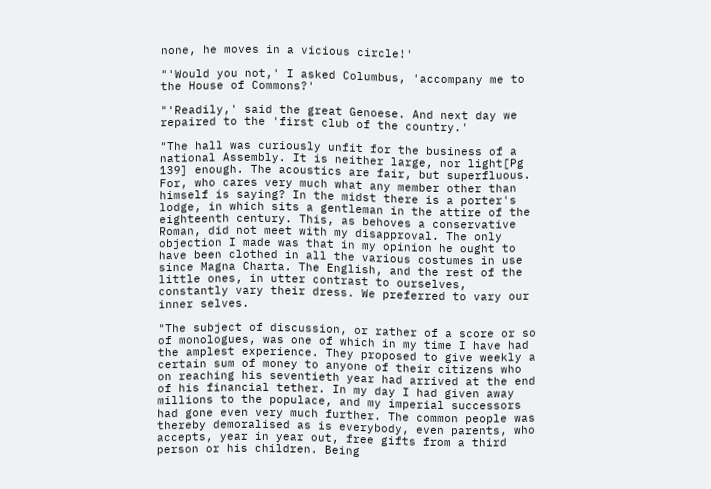none, he moves in a vicious circle!'

"'Would you not,' I asked Columbus, 'accompany me to the House of Commons?'

"'Readily,' said the great Genoese. And next day we repaired to the 'first club of the country.'

"The hall was curiously unfit for the business of a national Assembly. It is neither large, nor light[Pg 139] enough. The acoustics are fair, but superfluous. For, who cares very much what any member other than himself is saying? In the midst there is a porter's lodge, in which sits a gentleman in the attire of the eighteenth century. This, as behoves a conservative Roman, did not meet with my disapproval. The only objection I made was that in my opinion he ought to have been clothed in all the various costumes in use since Magna Charta. The English, and the rest of the little ones, in utter contrast to ourselves, constantly vary their dress. We preferred to vary our inner selves.

"The subject of discussion, or rather of a score or so of monologues, was one of which in my time I have had the amplest experience. They proposed to give weekly a certain sum of money to anyone of their citizens who on reaching his seventieth year had arrived at the end of his financial tether. In my day I had given away millions to the populace, and my imperial successors had gone even very much further. The common people was thereby demoralised as is everybody, even parents, who accepts, year in year out, free gifts from a third person or his children. Being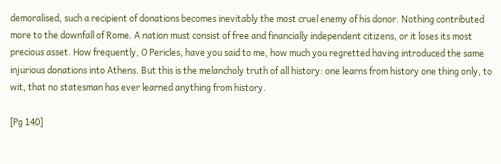demoralised, such a recipient of donations becomes inevitably the most cruel enemy of his donor. Nothing contributed more to the downfall of Rome. A nation must consist of free and financially independent citizens, or it loses its most precious asset. How frequently, O Pericles, have you said to me, how much you regretted having introduced the same injurious donations into Athens. But this is the melancholy truth of all history: one learns from history one thing only, to wit, that no statesman has ever learned anything from history.

[Pg 140]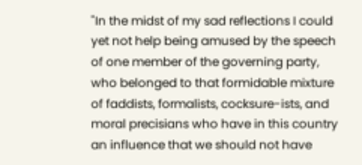"In the midst of my sad reflections I could yet not help being amused by the speech of one member of the governing party, who belonged to that formidable mixture of faddists, formalists, cocksure-ists, and moral precisians who have in this country an influence that we should not have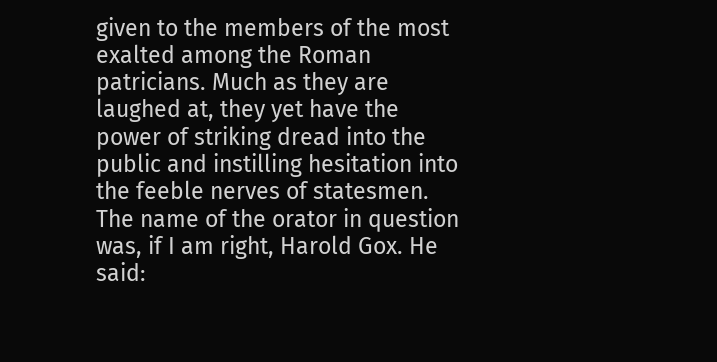given to the members of the most exalted among the Roman patricians. Much as they are laughed at, they yet have the power of striking dread into the public and instilling hesitation into the feeble nerves of statesmen. The name of the orator in question was, if I am right, Harold Gox. He said: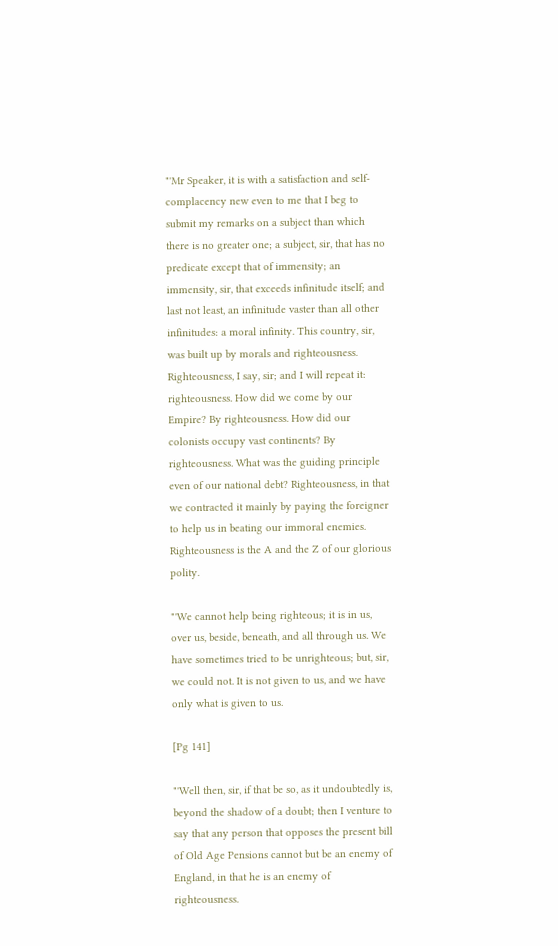"'Mr Speaker, it is with a satisfaction and self-complacency new even to me that I beg to submit my remarks on a subject than which there is no greater one; a subject, sir, that has no predicate except that of immensity; an immensity, sir, that exceeds infinitude itself; and last not least, an infinitude vaster than all other infinitudes: a moral infinity. This country, sir, was built up by morals and righteousness. Righteousness, I say, sir; and I will repeat it: righteousness. How did we come by our Empire? By righteousness. How did our colonists occupy vast continents? By righteousness. What was the guiding principle even of our national debt? Righteousness, in that we contracted it mainly by paying the foreigner to help us in beating our immoral enemies. Righteousness is the A and the Z of our glorious polity.

"'We cannot help being righteous; it is in us, over us, beside, beneath, and all through us. We have sometimes tried to be unrighteous; but, sir, we could not. It is not given to us, and we have only what is given to us.

[Pg 141]

"'Well then, sir, if that be so, as it undoubtedly is, beyond the shadow of a doubt; then I venture to say that any person that opposes the present bill of Old Age Pensions cannot but be an enemy of England, in that he is an enemy of righteousness.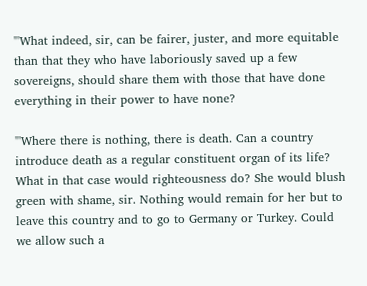"'What indeed, sir, can be fairer, juster, and more equitable than that they who have laboriously saved up a few sovereigns, should share them with those that have done everything in their power to have none?

"'Where there is nothing, there is death. Can a country introduce death as a regular constituent organ of its life? What in that case would righteousness do? She would blush green with shame, sir. Nothing would remain for her but to leave this country and to go to Germany or Turkey. Could we allow such a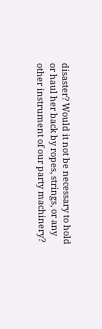disaster? Would it not be necessary to hold or haul her back by ropes, strings, or any other instrument of our party machinery?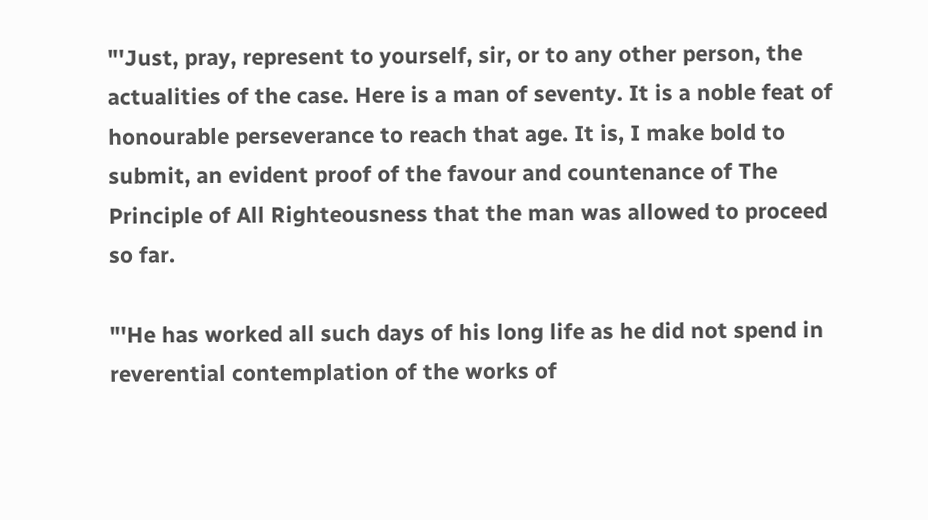"'Just, pray, represent to yourself, sir, or to any other person, the actualities of the case. Here is a man of seventy. It is a noble feat of honourable perseverance to reach that age. It is, I make bold to submit, an evident proof of the favour and countenance of The Principle of All Righteousness that the man was allowed to proceed so far.

"'He has worked all such days of his long life as he did not spend in reverential contemplation of the works of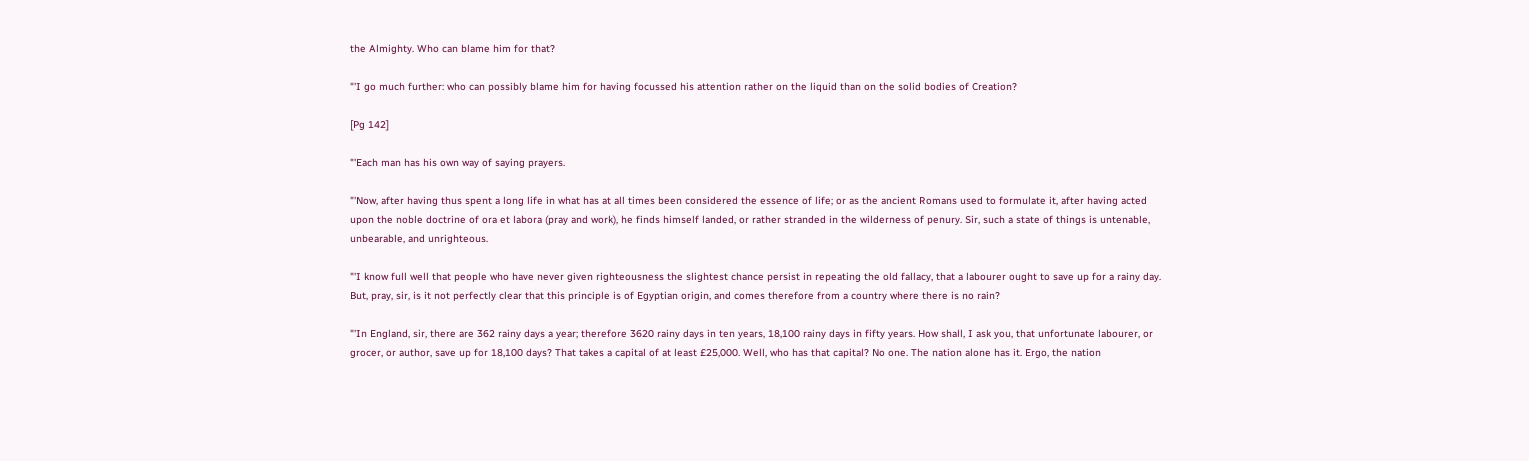the Almighty. Who can blame him for that?

"'I go much further: who can possibly blame him for having focussed his attention rather on the liquid than on the solid bodies of Creation?

[Pg 142]

"'Each man has his own way of saying prayers.

"'Now, after having thus spent a long life in what has at all times been considered the essence of life; or as the ancient Romans used to formulate it, after having acted upon the noble doctrine of ora et labora (pray and work), he finds himself landed, or rather stranded in the wilderness of penury. Sir, such a state of things is untenable, unbearable, and unrighteous.

"'I know full well that people who have never given righteousness the slightest chance persist in repeating the old fallacy, that a labourer ought to save up for a rainy day. But, pray, sir, is it not perfectly clear that this principle is of Egyptian origin, and comes therefore from a country where there is no rain?

"'In England, sir, there are 362 rainy days a year; therefore 3620 rainy days in ten years, 18,100 rainy days in fifty years. How shall, I ask you, that unfortunate labourer, or grocer, or author, save up for 18,100 days? That takes a capital of at least £25,000. Well, who has that capital? No one. The nation alone has it. Ergo, the nation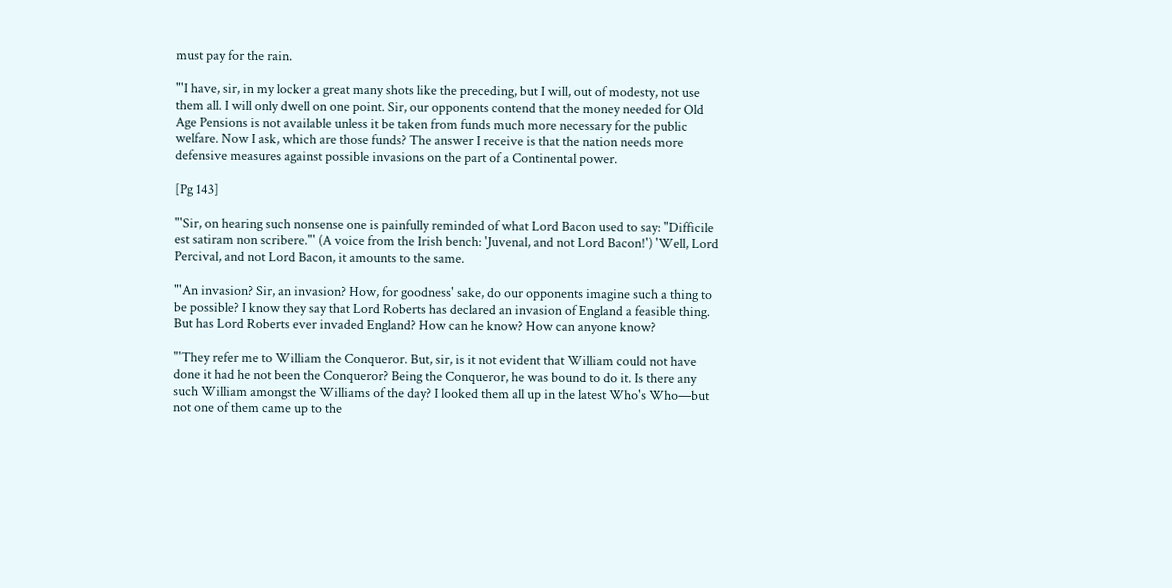must pay for the rain.

"'I have, sir, in my locker a great many shots like the preceding, but I will, out of modesty, not use them all. I will only dwell on one point. Sir, our opponents contend that the money needed for Old Age Pensions is not available unless it be taken from funds much more necessary for the public welfare. Now I ask, which are those funds? The answer I receive is that the nation needs more defensive measures against possible invasions on the part of a Continental power.

[Pg 143]

"'Sir, on hearing such nonsense one is painfully reminded of what Lord Bacon used to say: "Difficile est satiram non scribere."' (A voice from the Irish bench: 'Juvenal, and not Lord Bacon!') 'Well, Lord Percival, and not Lord Bacon, it amounts to the same.

"'An invasion? Sir, an invasion? How, for goodness' sake, do our opponents imagine such a thing to be possible? I know they say that Lord Roberts has declared an invasion of England a feasible thing. But has Lord Roberts ever invaded England? How can he know? How can anyone know?

"'They refer me to William the Conqueror. But, sir, is it not evident that William could not have done it had he not been the Conqueror? Being the Conqueror, he was bound to do it. Is there any such William amongst the Williams of the day? I looked them all up in the latest Who's Who—but not one of them came up to the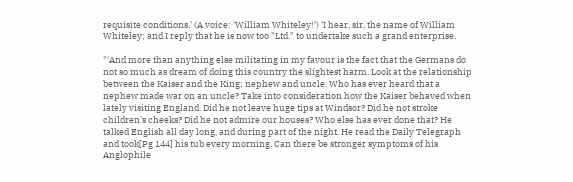requisite conditions.' (A voice: 'William Whiteley!') 'I hear, sir, the name of William Whiteley; and I reply that he is now too "Ltd." to undertake such a grand enterprise.

"'And more than anything else militating in my favour is the fact that the Germans do not so much as dream of doing this country the slightest harm. Look at the relationship between the Kaiser and the King; nephew and uncle. Who has ever heard that a nephew made war on an uncle? Take into consideration how the Kaiser behaved when lately visiting England. Did he not leave huge tips at Windsor? Did he not stroke children's cheeks? Did he not admire our houses? Who else has ever done that? He talked English all day long, and during part of the night. He read the Daily Telegraph and took[Pg 144] his tub every morning. Can there be stronger symptoms of his Anglophile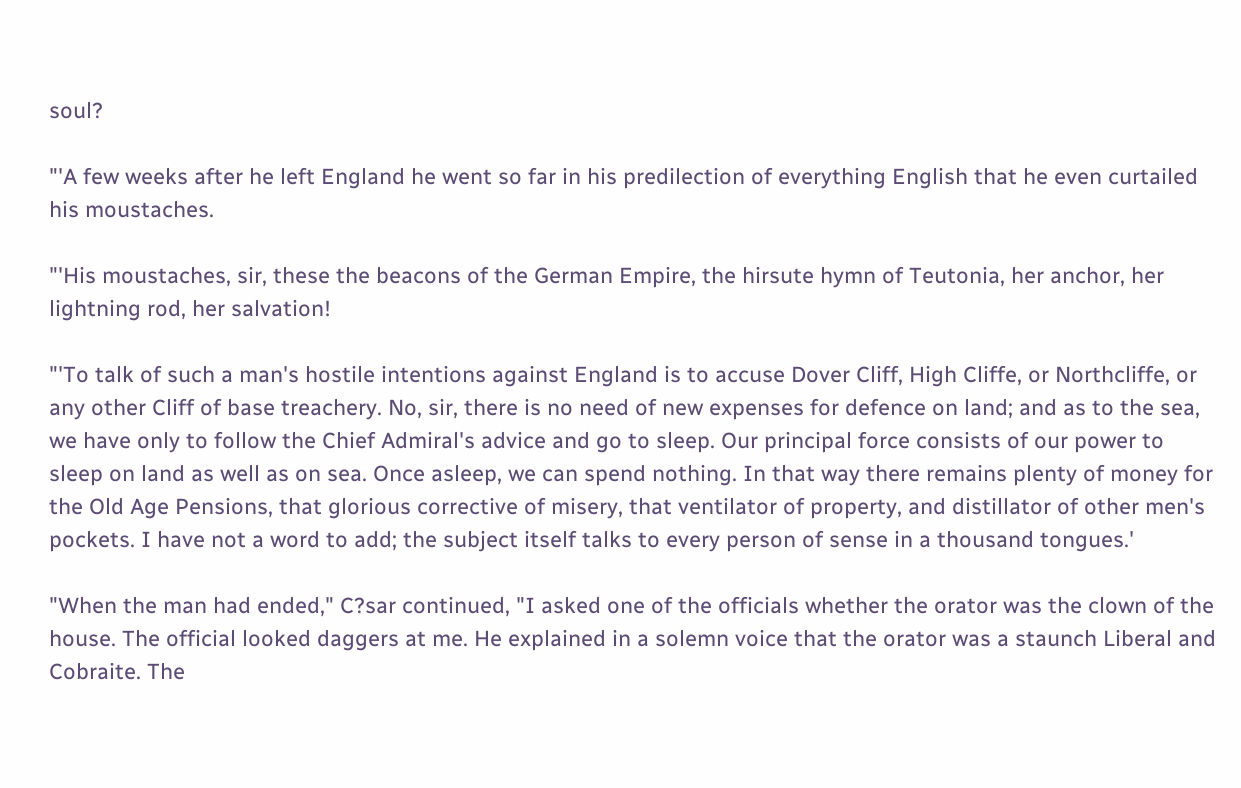soul?

"'A few weeks after he left England he went so far in his predilection of everything English that he even curtailed his moustaches.

"'His moustaches, sir, these the beacons of the German Empire, the hirsute hymn of Teutonia, her anchor, her lightning rod, her salvation!

"'To talk of such a man's hostile intentions against England is to accuse Dover Cliff, High Cliffe, or Northcliffe, or any other Cliff of base treachery. No, sir, there is no need of new expenses for defence on land; and as to the sea, we have only to follow the Chief Admiral's advice and go to sleep. Our principal force consists of our power to sleep on land as well as on sea. Once asleep, we can spend nothing. In that way there remains plenty of money for the Old Age Pensions, that glorious corrective of misery, that ventilator of property, and distillator of other men's pockets. I have not a word to add; the subject itself talks to every person of sense in a thousand tongues.'

"When the man had ended," C?sar continued, "I asked one of the officials whether the orator was the clown of the house. The official looked daggers at me. He explained in a solemn voice that the orator was a staunch Liberal and Cobraite. The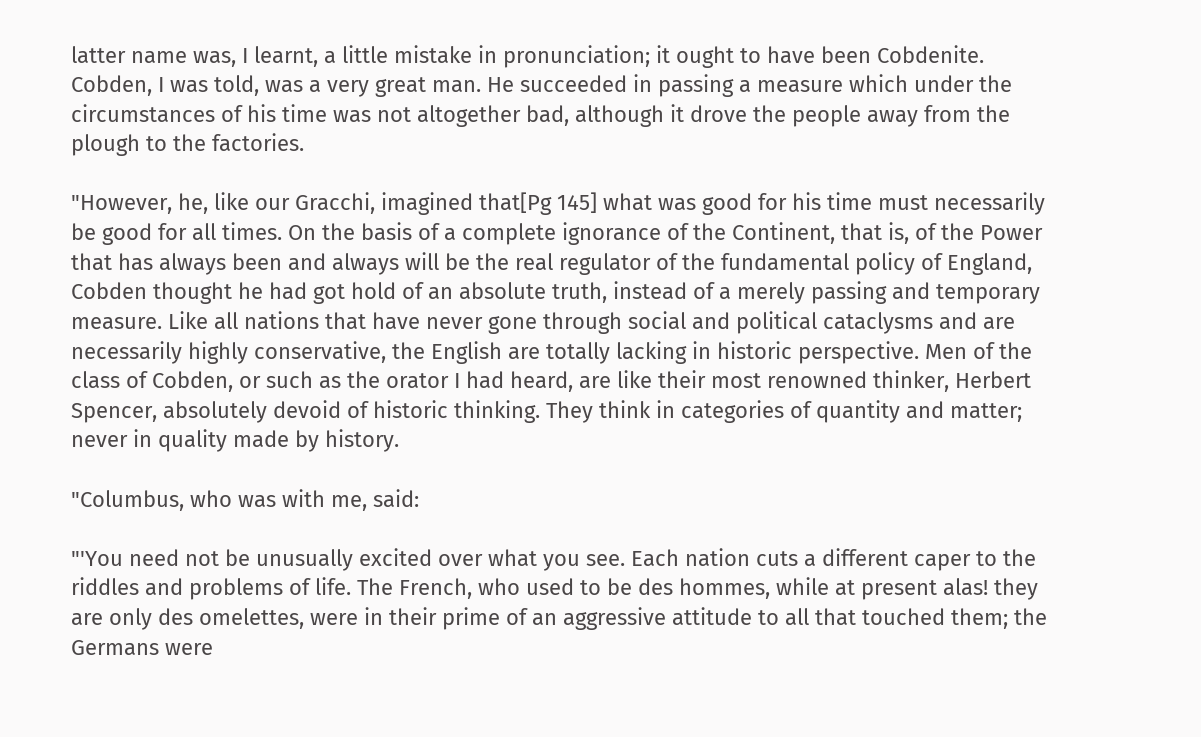latter name was, I learnt, a little mistake in pronunciation; it ought to have been Cobdenite. Cobden, I was told, was a very great man. He succeeded in passing a measure which under the circumstances of his time was not altogether bad, although it drove the people away from the plough to the factories.

"However, he, like our Gracchi, imagined that[Pg 145] what was good for his time must necessarily be good for all times. On the basis of a complete ignorance of the Continent, that is, of the Power that has always been and always will be the real regulator of the fundamental policy of England, Cobden thought he had got hold of an absolute truth, instead of a merely passing and temporary measure. Like all nations that have never gone through social and political cataclysms and are necessarily highly conservative, the English are totally lacking in historic perspective. Men of the class of Cobden, or such as the orator I had heard, are like their most renowned thinker, Herbert Spencer, absolutely devoid of historic thinking. They think in categories of quantity and matter; never in quality made by history.

"Columbus, who was with me, said:

"'You need not be unusually excited over what you see. Each nation cuts a different caper to the riddles and problems of life. The French, who used to be des hommes, while at present alas! they are only des omelettes, were in their prime of an aggressive attitude to all that touched them; the Germans were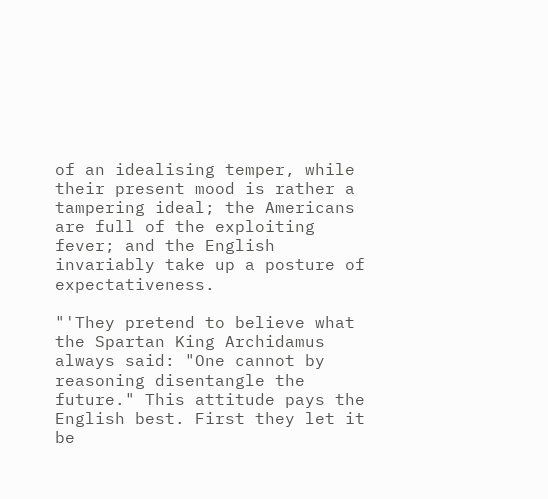of an idealising temper, while their present mood is rather a tampering ideal; the Americans are full of the exploiting fever; and the English invariably take up a posture of expectativeness.

"'They pretend to believe what the Spartan King Archidamus always said: "One cannot by reasoning disentangle the future." This attitude pays the English best. First they let it be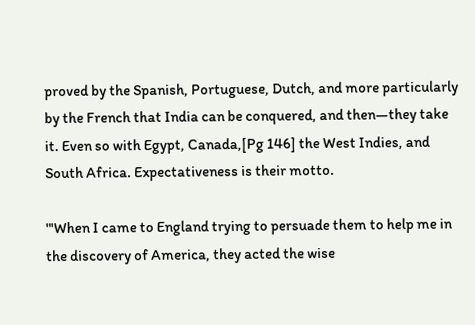proved by the Spanish, Portuguese, Dutch, and more particularly by the French that India can be conquered, and then—they take it. Even so with Egypt, Canada,[Pg 146] the West Indies, and South Africa. Expectativeness is their motto.

"'When I came to England trying to persuade them to help me in the discovery of America, they acted the wise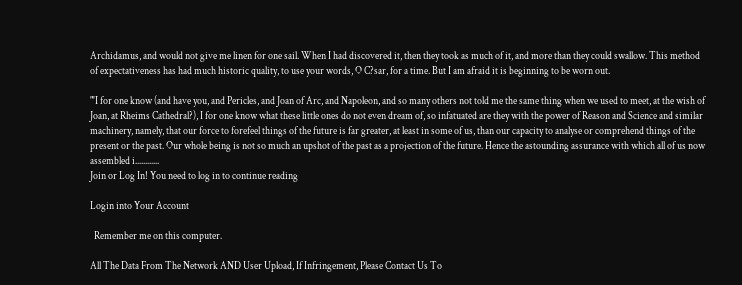Archidamus, and would not give me linen for one sail. When I had discovered it, then they took as much of it, and more than they could swallow. This method of expectativeness has had much historic quality, to use your words, O C?sar, for a time. But I am afraid it is beginning to be worn out.

"'I for one know (and have you, and Pericles, and Joan of Arc, and Napoleon, and so many others not told me the same thing when we used to meet, at the wish of Joan, at Rheims Cathedral?), I for one know what these little ones do not even dream of, so infatuated are they with the power of Reason and Science and similar machinery, namely, that our force to forefeel things of the future is far greater, at least in some of us, than our capacity to analyse or comprehend things of the present or the past. Our whole being is not so much an upshot of the past as a projection of the future. Hence the astounding assurance with which all of us now assembled i............
Join or Log In! You need to log in to continue reading

Login into Your Account

  Remember me on this computer.

All The Data From The Network AND User Upload, If Infringement, Please Contact Us To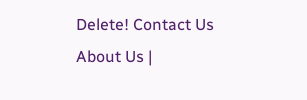Delete! Contact Us
About Us |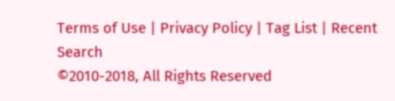Terms of Use | Privacy Policy | Tag List | Recent Search
©2010-2018, All Rights Reserved